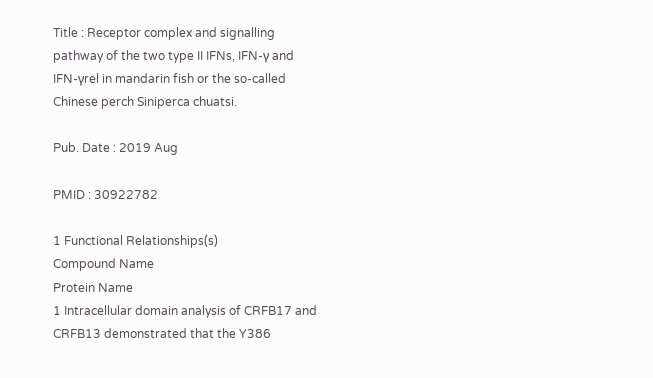Title : Receptor complex and signalling pathway of the two type II IFNs, IFN-γ and IFN-γrel in mandarin fish or the so-called Chinese perch Siniperca chuatsi.

Pub. Date : 2019 Aug

PMID : 30922782

1 Functional Relationships(s)
Compound Name
Protein Name
1 Intracellular domain analysis of CRFB17 and CRFB13 demonstrated that the Y386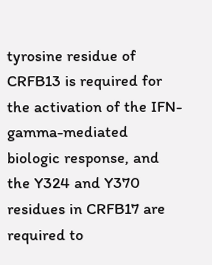tyrosine residue of CRFB13 is required for the activation of the IFN-gamma-mediated biologic response, and the Y324 and Y370 residues in CRFB17 are required to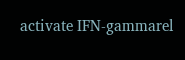activate IFN-gammarel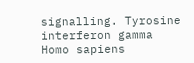signalling. Tyrosine interferon gamma Homo sapiens